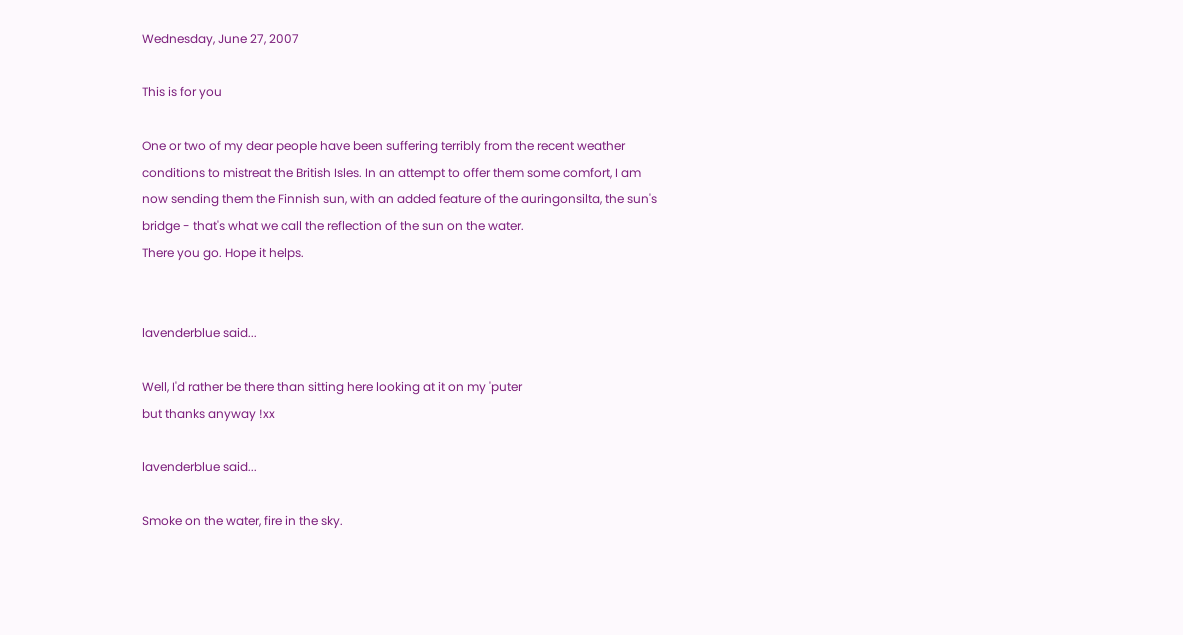Wednesday, June 27, 2007

This is for you

One or two of my dear people have been suffering terribly from the recent weather conditions to mistreat the British Isles. In an attempt to offer them some comfort, I am now sending them the Finnish sun, with an added feature of the auringonsilta, the sun's bridge - that's what we call the reflection of the sun on the water.
There you go. Hope it helps.


lavenderblue said...

Well, I'd rather be there than sitting here looking at it on my 'puter
but thanks anyway !xx

lavenderblue said...

Smoke on the water, fire in the sky.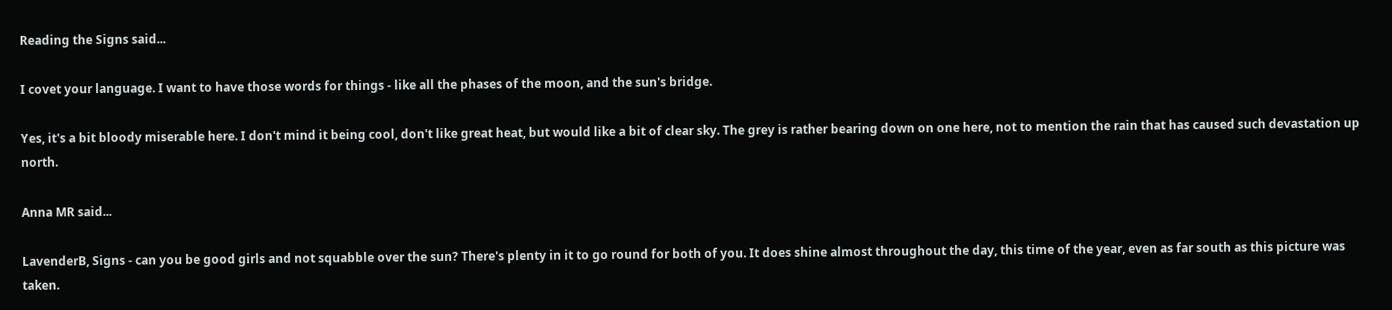Reading the Signs said...

I covet your language. I want to have those words for things - like all the phases of the moon, and the sun's bridge.

Yes, it's a bit bloody miserable here. I don't mind it being cool, don't like great heat, but would like a bit of clear sky. The grey is rather bearing down on one here, not to mention the rain that has caused such devastation up north.

Anna MR said...

LavenderB, Signs - can you be good girls and not squabble over the sun? There's plenty in it to go round for both of you. It does shine almost throughout the day, this time of the year, even as far south as this picture was taken.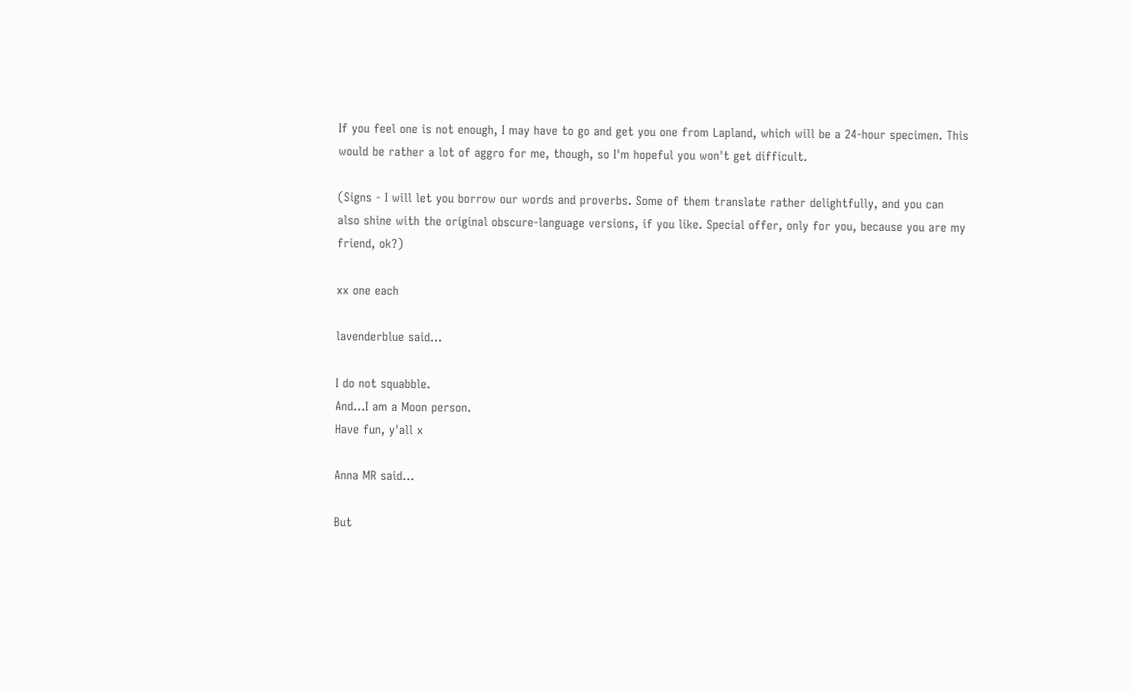If you feel one is not enough, I may have to go and get you one from Lapland, which will be a 24-hour specimen. This would be rather a lot of aggro for me, though, so I'm hopeful you won't get difficult.

(Signs - I will let you borrow our words and proverbs. Some of them translate rather delightfully, and you can also shine with the original obscure-language versions, if you like. Special offer, only for you, because you are my friend, ok?)

xx one each

lavenderblue said...

I do not squabble.
And...I am a Moon person.
Have fun, y'all x

Anna MR said...

But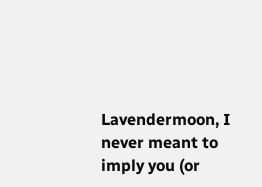Lavendermoon, I never meant to imply you (or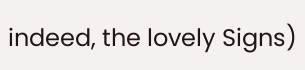indeed, the lovely Signs)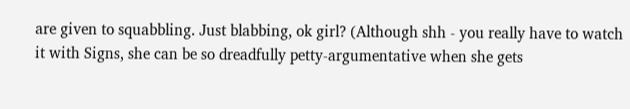are given to squabbling. Just blabbing, ok girl? (Although shh - you really have to watch it with Signs, she can be so dreadfully petty-argumentative when she gets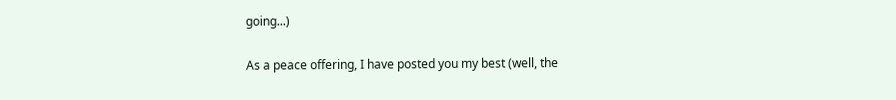going...)

As a peace offering, I have posted you my best (well, the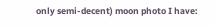only semi-decent) moon photo I have: